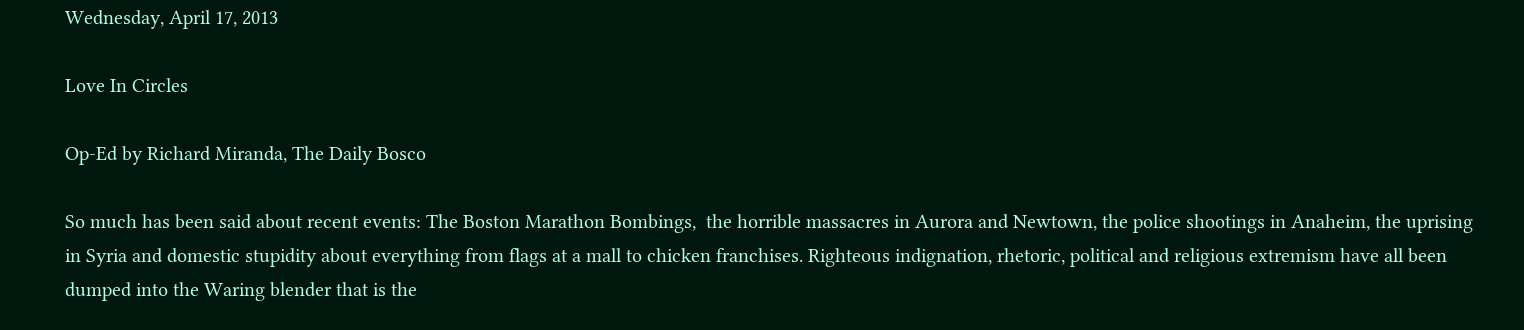Wednesday, April 17, 2013

Love In Circles

Op-Ed by Richard Miranda, The Daily Bosco

So much has been said about recent events: The Boston Marathon Bombings,  the horrible massacres in Aurora and Newtown, the police shootings in Anaheim, the uprising in Syria and domestic stupidity about everything from flags at a mall to chicken franchises. Righteous indignation, rhetoric, political and religious extremism have all been dumped into the Waring blender that is the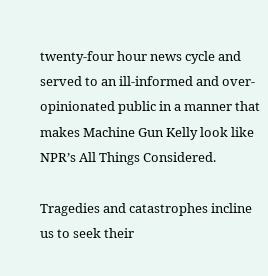twenty-four hour news cycle and served to an ill-informed and over-opinionated public in a manner that makes Machine Gun Kelly look like NPR’s All Things Considered.

Tragedies and catastrophes incline us to seek their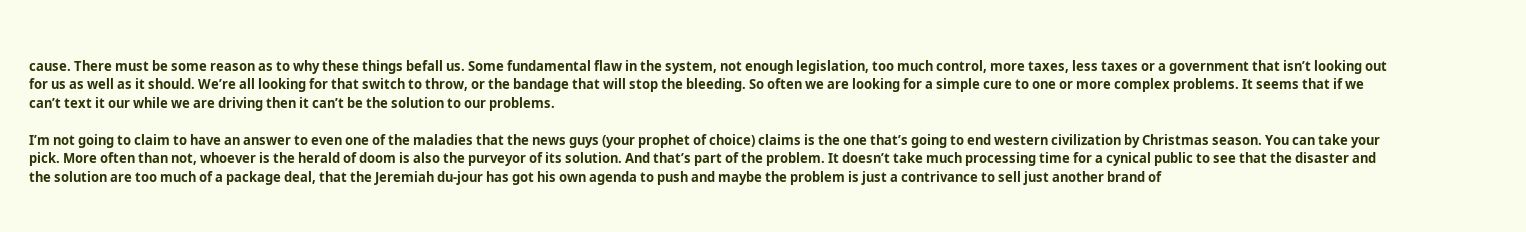cause. There must be some reason as to why these things befall us. Some fundamental flaw in the system, not enough legislation, too much control, more taxes, less taxes or a government that isn’t looking out for us as well as it should. We’re all looking for that switch to throw, or the bandage that will stop the bleeding. So often we are looking for a simple cure to one or more complex problems. It seems that if we can’t text it our while we are driving then it can’t be the solution to our problems.

I’m not going to claim to have an answer to even one of the maladies that the news guys (your prophet of choice) claims is the one that’s going to end western civilization by Christmas season. You can take your pick. More often than not, whoever is the herald of doom is also the purveyor of its solution. And that’s part of the problem. It doesn’t take much processing time for a cynical public to see that the disaster and the solution are too much of a package deal, that the Jeremiah du-jour has got his own agenda to push and maybe the problem is just a contrivance to sell just another brand of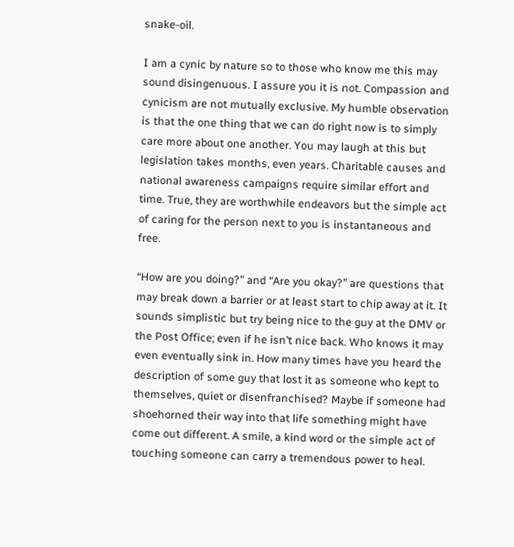snake-oil.

I am a cynic by nature so to those who know me this may sound disingenuous. I assure you it is not. Compassion and cynicism are not mutually exclusive. My humble observation is that the one thing that we can do right now is to simply care more about one another. You may laugh at this but legislation takes months, even years. Charitable causes and national awareness campaigns require similar effort and time. True, they are worthwhile endeavors but the simple act of caring for the person next to you is instantaneous and free.

“How are you doing?” and “Are you okay?” are questions that may break down a barrier or at least start to chip away at it. It sounds simplistic but try being nice to the guy at the DMV or the Post Office; even if he isn’t nice back. Who knows it may even eventually sink in. How many times have you heard the description of some guy that lost it as someone who kept to themselves, quiet or disenfranchised? Maybe if someone had shoehorned their way into that life something might have come out different. A smile, a kind word or the simple act of touching someone can carry a tremendous power to heal.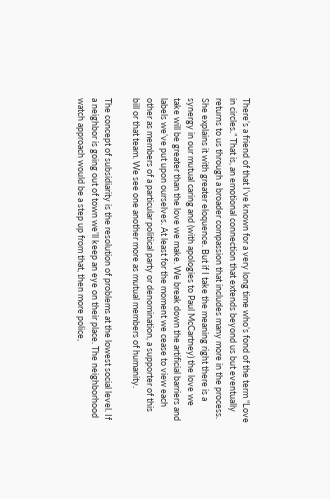There’s a friend of that I’ve known for a very long time who’s fond of the term “Love in circles.” That is, an emotional connection that extends beyond us but eventually returns to us through a broader compassion that includes many more in the process. She explains it with greater eloquence. But if I take the meaning right there is a synergy in our mutual caring and (with apologies to Paul McCartney) the love we take will be greater than the love we make. We break down the artificial barriers and labels we’ve put upon ourselves. At least for the moment we cease to view each other as members of a particular political party or denomination, a supporter of this bill or that team. We see one another more as mutual members of humanity.

The concept of subsidiarity is the resolution of problems at the lowest social level. If a neighbor is going out of town we’ll keep an eye on their place. The neighborhood watch approach would be a step up from that, then more police,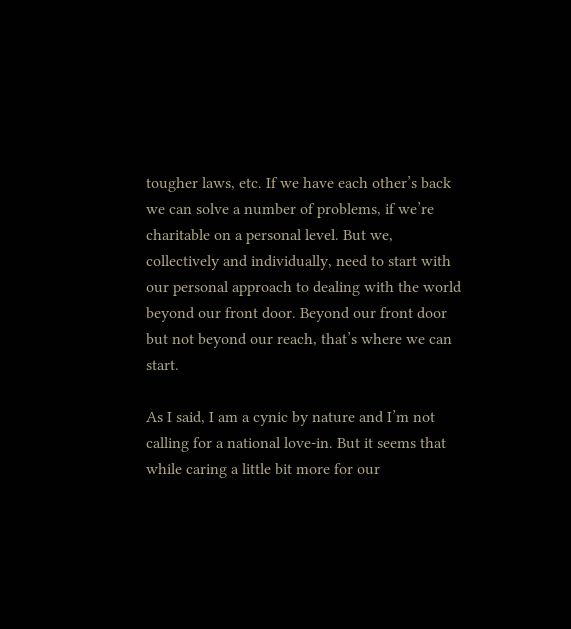tougher laws, etc. If we have each other’s back we can solve a number of problems, if we’re charitable on a personal level. But we, collectively and individually, need to start with our personal approach to dealing with the world beyond our front door. Beyond our front door but not beyond our reach, that’s where we can start.

As I said, I am a cynic by nature and I’m not calling for a national love-in. But it seems that while caring a little bit more for our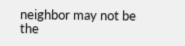neighbor may not be the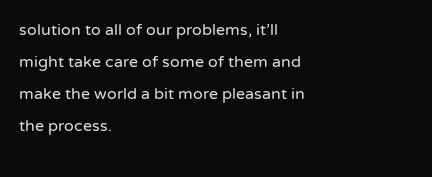solution to all of our problems, it’ll might take care of some of them and make the world a bit more pleasant in the process.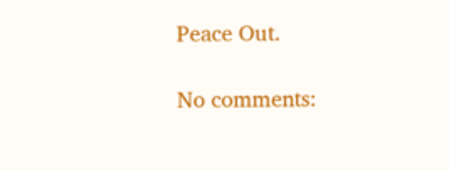Peace Out.

No comments: